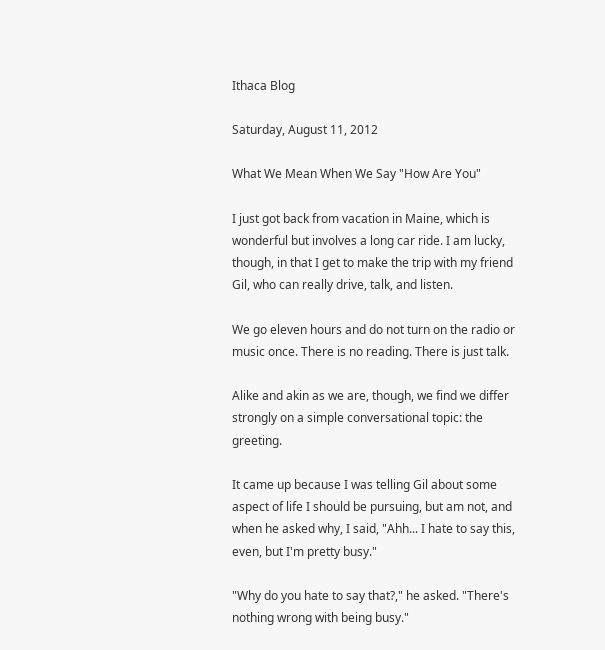Ithaca Blog

Saturday, August 11, 2012

What We Mean When We Say "How Are You"

I just got back from vacation in Maine, which is wonderful but involves a long car ride. I am lucky, though, in that I get to make the trip with my friend Gil, who can really drive, talk, and listen.

We go eleven hours and do not turn on the radio or music once. There is no reading. There is just talk.

Alike and akin as we are, though, we find we differ strongly on a simple conversational topic: the greeting.

It came up because I was telling Gil about some aspect of life I should be pursuing, but am not, and when he asked why, I said, "Ahh... I hate to say this, even, but I'm pretty busy."

"Why do you hate to say that?," he asked. "There's nothing wrong with being busy."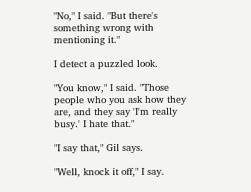"No," I said. "But there's something wrong with mentioning it."

I detect a puzzled look.

"You know," I said. "Those people who you ask how they are, and they say 'I'm really busy.' I hate that."

"I say that," Gil says.

"Well, knock it off," I say.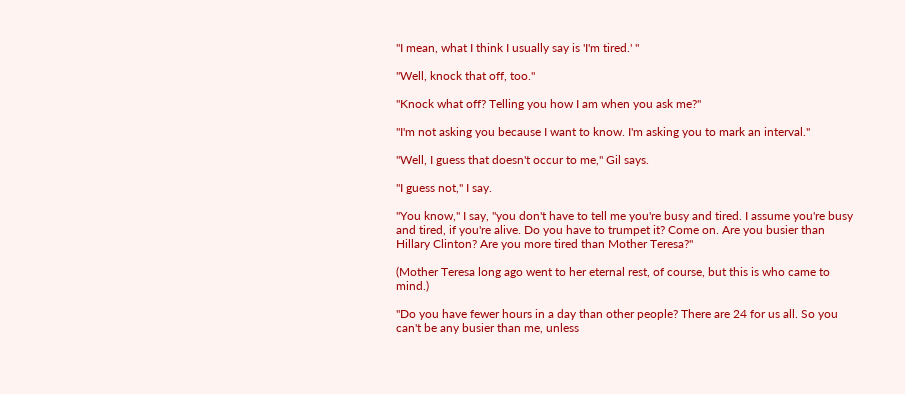"I mean, what I think I usually say is 'I'm tired.' "

"Well, knock that off, too."

"Knock what off? Telling you how I am when you ask me?"

"I'm not asking you because I want to know. I'm asking you to mark an interval."

"Well, I guess that doesn't occur to me," Gil says.

"I guess not," I say.

"You know," I say, "you don't have to tell me you're busy and tired. I assume you're busy and tired, if you're alive. Do you have to trumpet it? Come on. Are you busier than Hillary Clinton? Are you more tired than Mother Teresa?"

(Mother Teresa long ago went to her eternal rest, of course, but this is who came to mind.)

"Do you have fewer hours in a day than other people? There are 24 for us all. So you can't be any busier than me, unless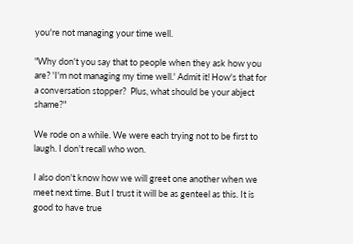you're not managing your time well.

"Why don't you say that to people when they ask how you are? 'I'm not managing my time well.' Admit it! How's that for a conversation stopper?  Plus, what should be your abject shame?"

We rode on a while. We were each trying not to be first to laugh. I don't recall who won.

I also don't know how we will greet one another when we meet next time. But I trust it will be as genteel as this. It is good to have true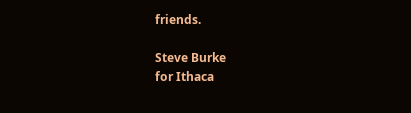friends.

Steve Burke
for Ithaca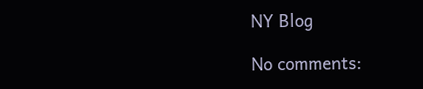NY Blog

No comments: